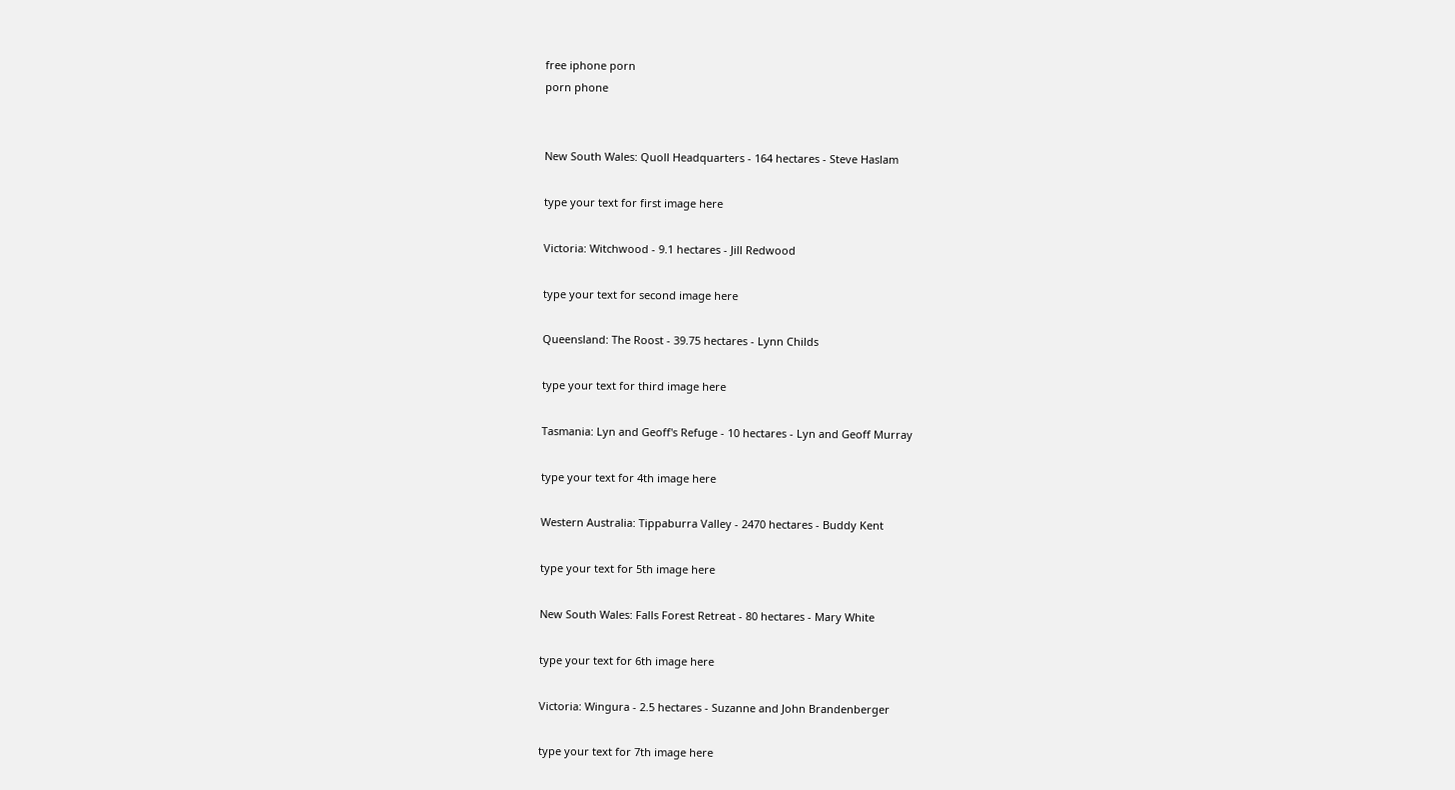free iphone porn
porn phone


New South Wales: Quoll Headquarters - 164 hectares - Steve Haslam

type your text for first image here

Victoria: Witchwood - 9.1 hectares - Jill Redwood

type your text for second image here

Queensland: The Roost - 39.75 hectares - Lynn Childs

type your text for third image here

Tasmania: Lyn and Geoff's Refuge - 10 hectares - Lyn and Geoff Murray

type your text for 4th image here

Western Australia: Tippaburra Valley - 2470 hectares - Buddy Kent

type your text for 5th image here

New South Wales: Falls Forest Retreat - 80 hectares - Mary White

type your text for 6th image here

Victoria: Wingura - 2.5 hectares - Suzanne and John Brandenberger

type your text for 7th image here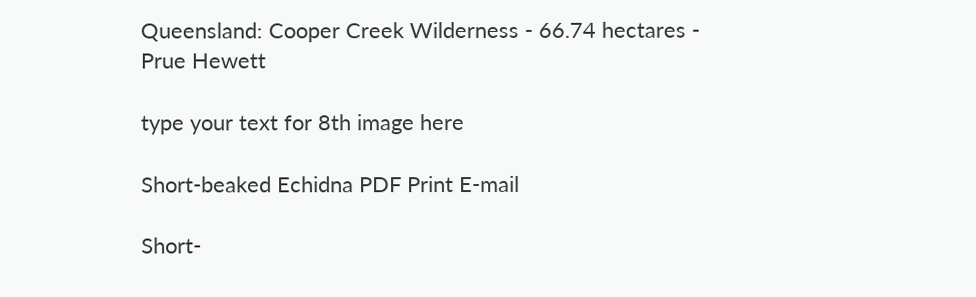Queensland: Cooper Creek Wilderness - 66.74 hectares - Prue Hewett

type your text for 8th image here

Short-beaked Echidna PDF Print E-mail

Short-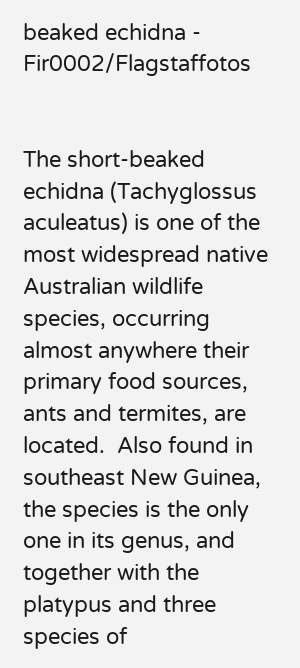beaked echidna - Fir0002/Flagstaffotos


The short-beaked echidna (Tachyglossus aculeatus) is one of the most widespread native Australian wildlife species, occurring almost anywhere their primary food sources, ants and termites, are located.  Also found in southeast New Guinea, the species is the only one in its genus, and together with the platypus and three species of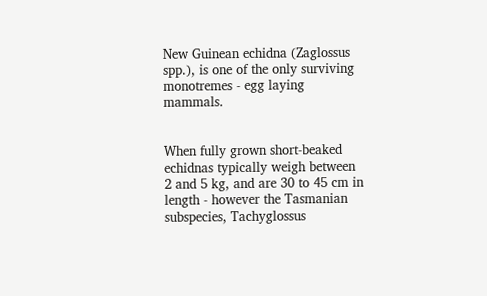New Guinean echidna (Zaglossus spp.), is one of the only surviving monotremes - egg laying mammals.


When fully grown short-beaked echidnas typically weigh between 2 and 5 kg, and are 30 to 45 cm in length - however the Tasmanian subspecies, Tachyglossus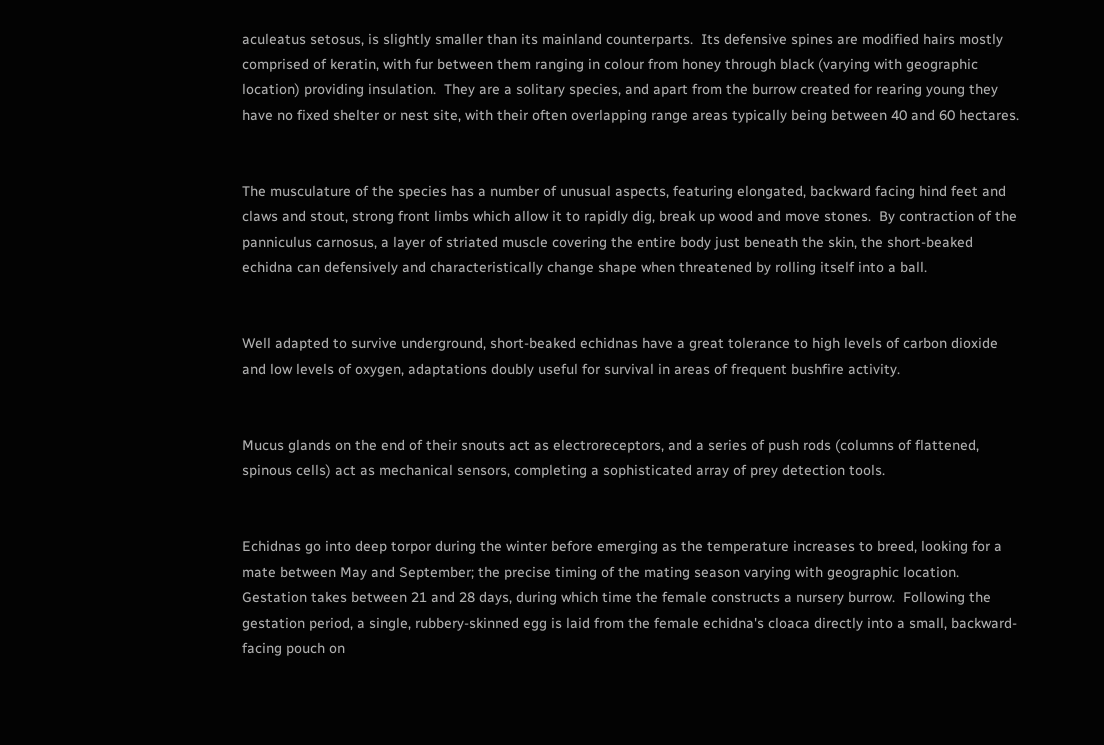aculeatus setosus, is slightly smaller than its mainland counterparts.  Its defensive spines are modified hairs mostly comprised of keratin, with fur between them ranging in colour from honey through black (varying with geographic location) providing insulation.  They are a solitary species, and apart from the burrow created for rearing young they have no fixed shelter or nest site, with their often overlapping range areas typically being between 40 and 60 hectares.


The musculature of the species has a number of unusual aspects, featuring elongated, backward facing hind feet and claws and stout, strong front limbs which allow it to rapidly dig, break up wood and move stones.  By contraction of the panniculus carnosus, a layer of striated muscle covering the entire body just beneath the skin, the short-beaked echidna can defensively and characteristically change shape when threatened by rolling itself into a ball.


Well adapted to survive underground, short-beaked echidnas have a great tolerance to high levels of carbon dioxide and low levels of oxygen, adaptations doubly useful for survival in areas of frequent bushfire activity.


Mucus glands on the end of their snouts act as electroreceptors, and a series of push rods (columns of flattened, spinous cells) act as mechanical sensors, completing a sophisticated array of prey detection tools.


Echidnas go into deep torpor during the winter before emerging as the temperature increases to breed, looking for a mate between May and September; the precise timing of the mating season varying with geographic location.  Gestation takes between 21 and 28 days, during which time the female constructs a nursery burrow.  Following the gestation period, a single, rubbery-skinned egg is laid from the female echidna's cloaca directly into a small, backward-facing pouch on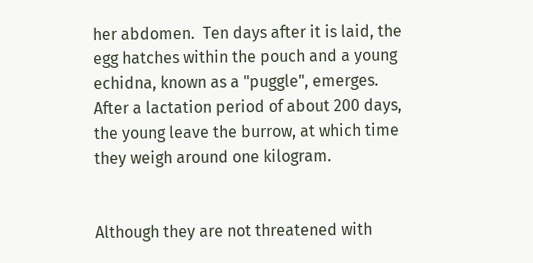her abdomen.  Ten days after it is laid, the egg hatches within the pouch and a young echidna, known as a "puggle", emerges.  After a lactation period of about 200 days, the young leave the burrow, at which time they weigh around one kilogram.


Although they are not threatened with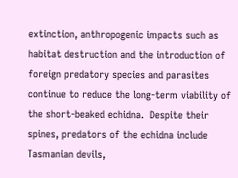extinction, anthropogenic impacts such as habitat destruction and the introduction of foreign predatory species and parasites continue to reduce the long-term viability of the short-beaked echidna.  Despite their spines, predators of the echidna include Tasmanian devils,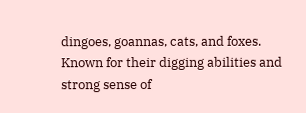dingoes, goannas, cats, and foxes.  Known for their digging abilities and strong sense of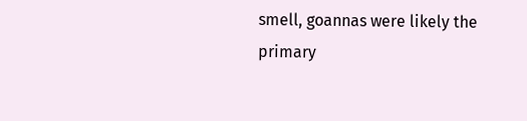smell, goannas were likely the primary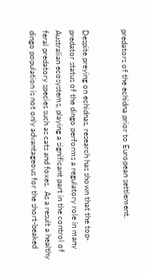predators of the echidna prior to European settlement.


Despite preying on echidnas, research has shown that the top-predator status of the dingo performs a regulatory role in many Australian ecosystems, playing a significant part in the control of feral predatory species such as cats and foxes.  As a result a healthy dingo population is not only advantageous for the short-beaked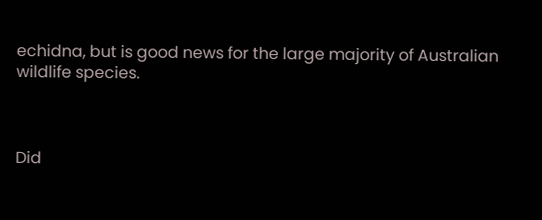echidna, but is good news for the large majority of Australian wildlife species.



Did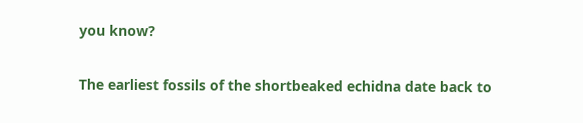you know?

The earliest fossils of the shortbeaked echidna date back to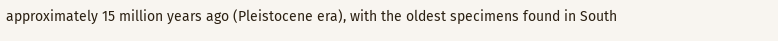approximately 15 million years ago (Pleistocene era), with the oldest specimens found in South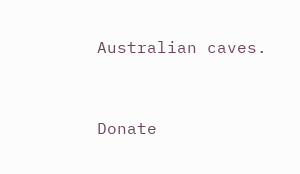Australian caves.


Donate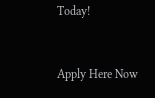Today!


Apply Here Now